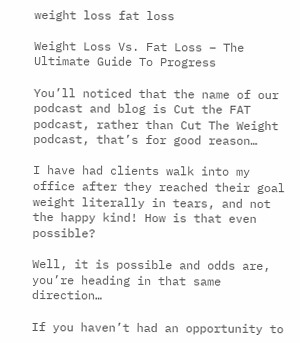weight loss fat loss

Weight Loss Vs. Fat Loss – The Ultimate Guide To Progress

You’ll noticed that the name of our podcast and blog is Cut the FAT podcast, rather than Cut The Weight podcast, that’s for good reason…

I have had clients walk into my office after they reached their goal weight literally in tears, and not the happy kind! How is that even possible?

Well, it is possible and odds are, you’re heading in that same direction…

If you haven’t had an opportunity to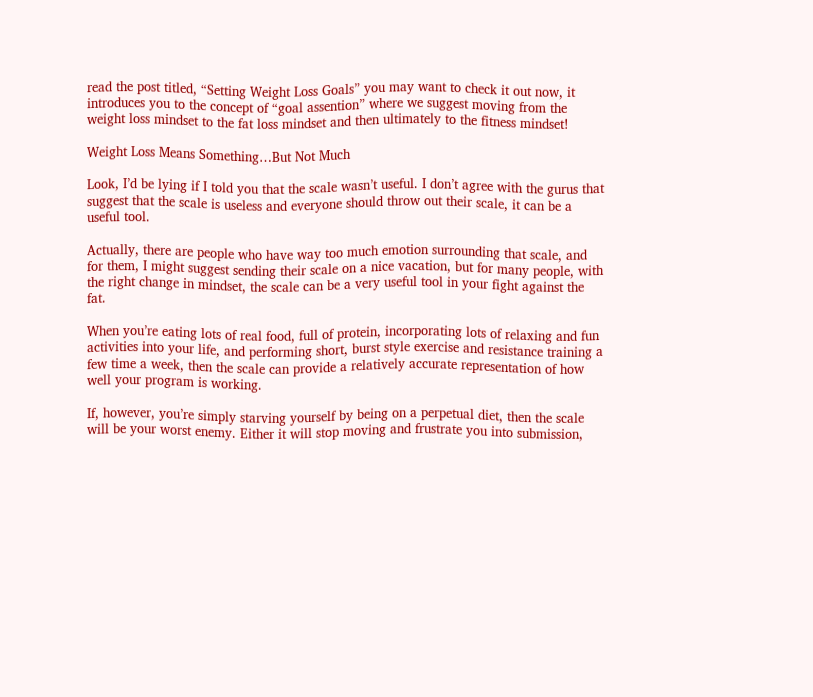read the post titled, “Setting Weight Loss Goals” you may want to check it out now, it introduces you to the concept of “goal assention” where we suggest moving from the weight loss mindset to the fat loss mindset and then ultimately to the fitness mindset!

Weight Loss Means Something…But Not Much

Look, I’d be lying if I told you that the scale wasn’t useful. I don’t agree with the gurus that suggest that the scale is useless and everyone should throw out their scale, it can be a useful tool.

Actually, there are people who have way too much emotion surrounding that scale, and for them, I might suggest sending their scale on a nice vacation, but for many people, with the right change in mindset, the scale can be a very useful tool in your fight against the fat.

When you’re eating lots of real food, full of protein, incorporating lots of relaxing and fun activities into your life, and performing short, burst style exercise and resistance training a few time a week, then the scale can provide a relatively accurate representation of how well your program is working.

If, however, you’re simply starving yourself by being on a perpetual diet, then the scale will be your worst enemy. Either it will stop moving and frustrate you into submission,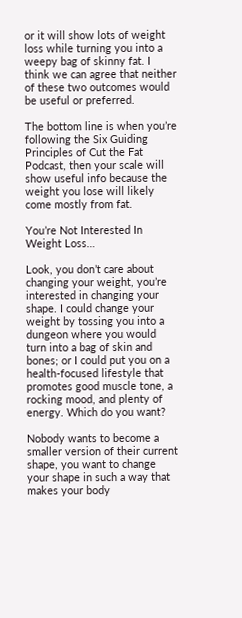or it will show lots of weight loss while turning you into a weepy bag of skinny fat. I think we can agree that neither of these two outcomes would be useful or preferred.

The bottom line is when you’re following the Six Guiding Principles of Cut the Fat Podcast, then your scale will show useful info because the weight you lose will likely come mostly from fat.

You’re Not Interested In Weight Loss…

Look, you don’t care about changing your weight, you’re interested in changing your shape. I could change your weight by tossing you into a dungeon where you would turn into a bag of skin and bones; or I could put you on a health-focused lifestyle that promotes good muscle tone, a rocking mood, and plenty of energy. Which do you want?

Nobody wants to become a smaller version of their current shape, you want to change your shape in such a way that makes your body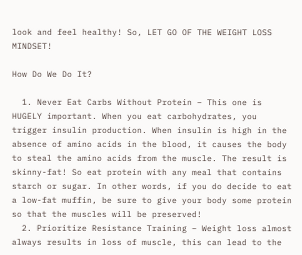look and feel healthy! So, LET GO OF THE WEIGHT LOSS MINDSET!

How Do We Do It?

  1. Never Eat Carbs Without Protein – This one is HUGELY important. When you eat carbohydrates, you trigger insulin production. When insulin is high in the absence of amino acids in the blood, it causes the body to steal the amino acids from the muscle. The result is skinny-fat! So eat protein with any meal that contains starch or sugar. In other words, if you do decide to eat a low-fat muffin, be sure to give your body some protein so that the muscles will be preserved!
  2. Prioritize Resistance Training – Weight loss almost always results in loss of muscle, this can lead to the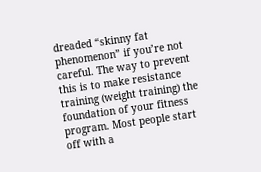dreaded “skinny fat phenomenon” if you’re not careful. The way to prevent this is to make resistance training (weight training) the foundation of your fitness program. Most people start off with a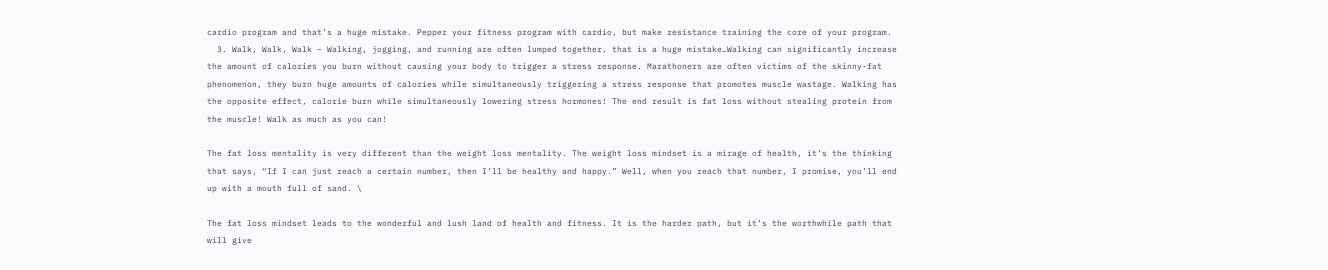cardio program and that’s a huge mistake. Pepper your fitness program with cardio, but make resistance training the core of your program.
  3. Walk, Walk, Walk – Walking, jogging, and running are often lumped together, that is a huge mistake…Walking can significantly increase the amount of calories you burn without causing your body to trigger a stress response. Marathoners are often victims of the skinny-fat phenomenon, they burn huge amounts of calories while simultaneously triggering a stress response that promotes muscle wastage. Walking has the opposite effect, calorie burn while simultaneously lowering stress hormones! The end result is fat loss without stealing protein from the muscle! Walk as much as you can!

The fat loss mentality is very different than the weight loss mentality. The weight loss mindset is a mirage of health, it’s the thinking that says, “If I can just reach a certain number, then I’ll be healthy and happy.” Well, when you reach that number, I promise, you’ll end up with a mouth full of sand. \

The fat loss mindset leads to the wonderful and lush land of health and fitness. It is the harder path, but it’s the worthwhile path that will give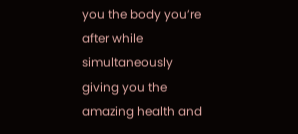you the body you’re after while simultaneously giving you the amazing health and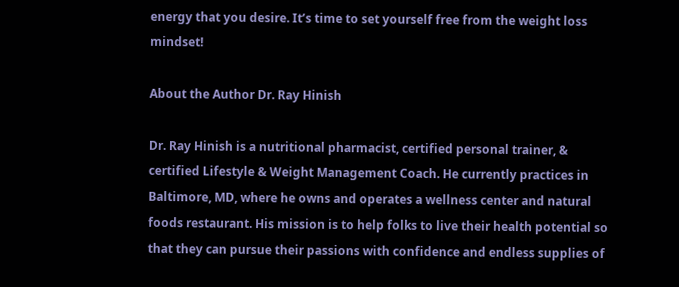energy that you desire. It’s time to set yourself free from the weight loss mindset!

About the Author Dr. Ray Hinish

Dr. Ray Hinish is a nutritional pharmacist, certified personal trainer, & certified Lifestyle & Weight Management Coach. He currently practices in Baltimore, MD, where he owns and operates a wellness center and natural foods restaurant. His mission is to help folks to live their health potential so that they can pursue their passions with confidence and endless supplies of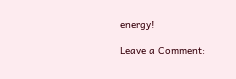energy!

Leave a Comment: